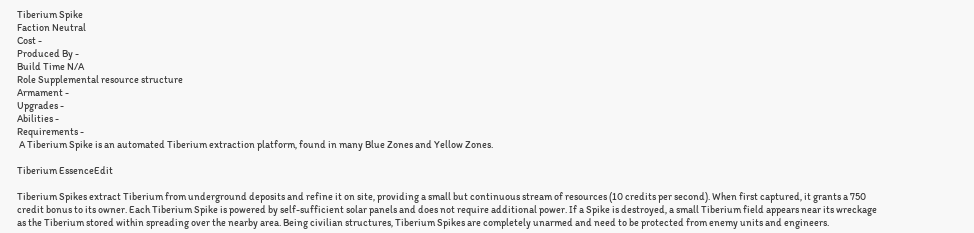Tiberium Spike
Faction Neutral
Cost -
Produced By -
Build Time N/A
Role Supplemental resource structure
Armament -
Upgrades -
Abilities -
Requirements -
 A Tiberium Spike is an automated Tiberium extraction platform, found in many Blue Zones and Yellow Zones.

Tiberium EssenceEdit

Tiberium Spikes extract Tiberium from underground deposits and refine it on site, providing a small but continuous stream of resources (10 credits per second). When first captured, it grants a 750 credit bonus to its owner. Each Tiberium Spike is powered by self-sufficient solar panels and does not require additional power. If a Spike is destroyed, a small Tiberium field appears near its wreckage as the Tiberium stored within spreading over the nearby area. Being civilian structures, Tiberium Spikes are completely unarmed and need to be protected from enemy units and engineers.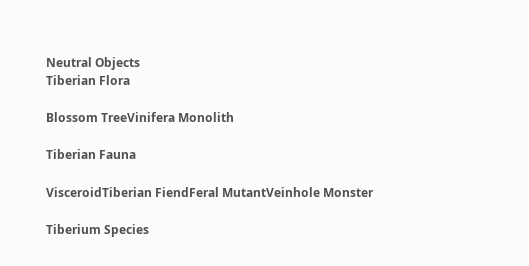Neutral Objects
Tiberian Flora

Blossom TreeVinifera Monolith

Tiberian Fauna

VisceroidTiberian FiendFeral MutantVeinhole Monster

Tiberium Species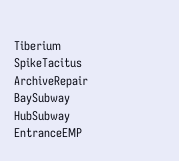Tiberium SpikeTacitus ArchiveRepair BaySubway HubSubway EntranceEMP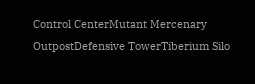Control CenterMutant Mercenary OutpostDefensive TowerTiberium Silo